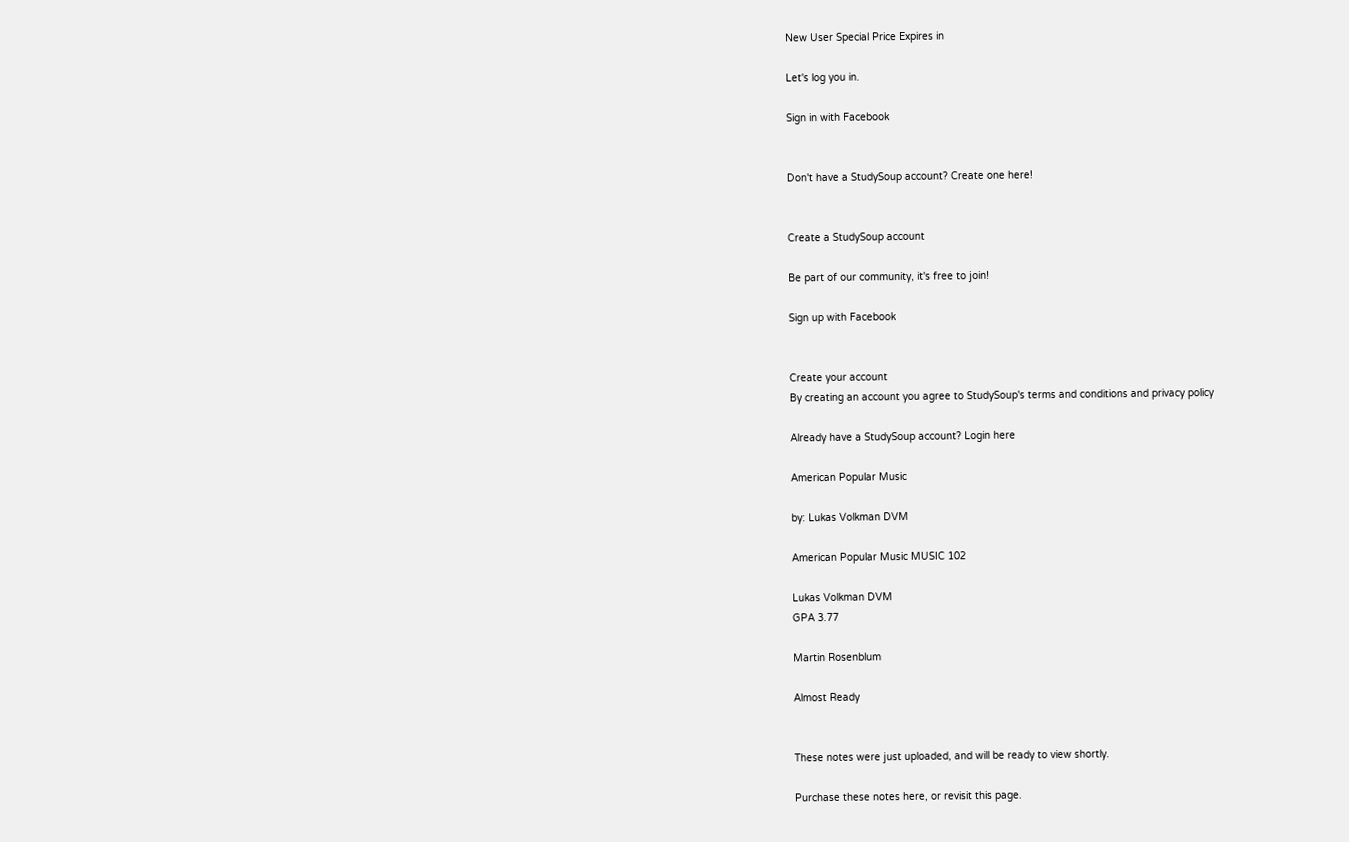New User Special Price Expires in

Let's log you in.

Sign in with Facebook


Don't have a StudySoup account? Create one here!


Create a StudySoup account

Be part of our community, it's free to join!

Sign up with Facebook


Create your account
By creating an account you agree to StudySoup's terms and conditions and privacy policy

Already have a StudySoup account? Login here

American Popular Music

by: Lukas Volkman DVM

American Popular Music MUSIC 102

Lukas Volkman DVM
GPA 3.77

Martin Rosenblum

Almost Ready


These notes were just uploaded, and will be ready to view shortly.

Purchase these notes here, or revisit this page.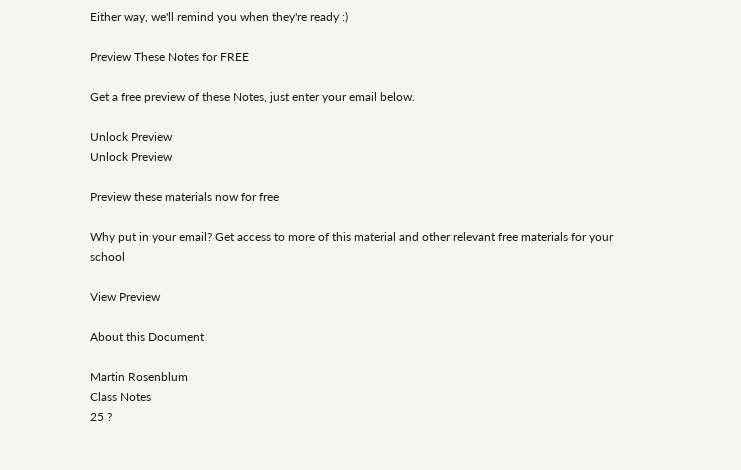Either way, we'll remind you when they're ready :)

Preview These Notes for FREE

Get a free preview of these Notes, just enter your email below.

Unlock Preview
Unlock Preview

Preview these materials now for free

Why put in your email? Get access to more of this material and other relevant free materials for your school

View Preview

About this Document

Martin Rosenblum
Class Notes
25 ?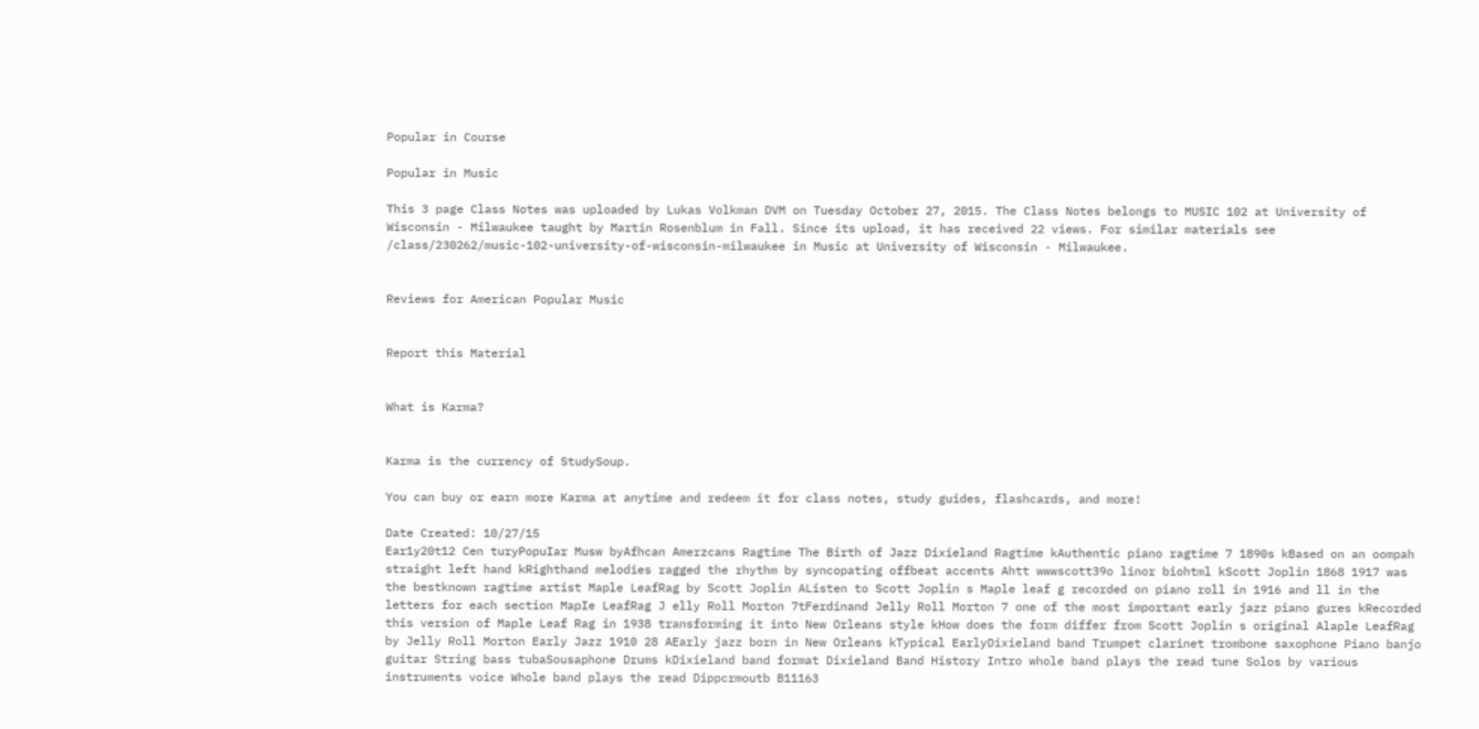Popular in Course

Popular in Music

This 3 page Class Notes was uploaded by Lukas Volkman DVM on Tuesday October 27, 2015. The Class Notes belongs to MUSIC 102 at University of Wisconsin - Milwaukee taught by Martin Rosenblum in Fall. Since its upload, it has received 22 views. For similar materials see /class/230262/music-102-university-of-wisconsin-milwaukee in Music at University of Wisconsin - Milwaukee.


Reviews for American Popular Music


Report this Material


What is Karma?


Karma is the currency of StudySoup.

You can buy or earn more Karma at anytime and redeem it for class notes, study guides, flashcards, and more!

Date Created: 10/27/15
Ear1y20t12 Cen turyPopuIar Musw byAfhcan Amerzcans Ragtime The Birth of Jazz Dixieland Ragtime kAuthentic piano ragtime 7 1890s kBased on an oompah straight left hand kRighthand melodies ragged the rhythm by syncopating offbeat accents Ahtt wwwscott39o linor biohtml kScott Joplin 1868 1917 was the bestknown ragtime artist Maple LeafRag by Scott Joplin AListen to Scott Joplin s Maple leaf g recorded on piano roll in 1916 and ll in the letters for each section MapIe LeafRag J elly Roll Morton 7tFerdinand Jelly Roll Morton 7 one of the most important early jazz piano gures kRecorded this version of Maple Leaf Rag in 1938 transforming it into New Orleans style kHow does the form differ from Scott Joplin s original Alaple LeafRag by Jelly Roll Morton Early Jazz 1910 28 AEarly jazz born in New Orleans kTypical EarlyDixieland band Trumpet clarinet trombone saxophone Piano banjo guitar String bass tubaSousaphone Drums kDixieland band format Dixieland Band History Intro whole band plays the read tune Solos by various instruments voice Whole band plays the read Dippcrmoutb B11163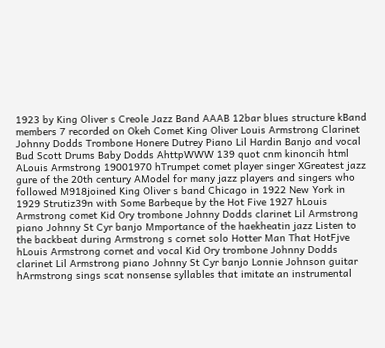1923 by King Oliver s Creole Jazz Band AAAB 12bar blues structure kBand members 7 recorded on Okeh Comet King Oliver Louis Armstrong Clarinet Johnny Dodds Trombone Honere Dutrey Piano Lil Hardin Banjo and vocal Bud Scott Drums Baby Dodds AhttpWWW 139 quot cnm kinoncih html ALouis Armstrong 19001970 hTrumpet comet player singer XGreatest jazz gure of the 20th century AModel for many jazz players and singers who followed M918joined King Oliver s band Chicago in 1922 New York in 1929 Strutiz39n with Some Barbeque by the Hot Five 1927 hLouis Armstrong comet Kid Ory trombone Johnny Dodds clarinet Lil Armstrong piano Johnny St Cyr banjo Mmportance of the haekheatin jazz Listen to the backbeat during Armstrong s cornet solo Hotter Man That HotFjve hLouis Armstrong cornet and vocal Kid Ory trombone Johnny Dodds clarinet Lil Armstrong piano Johnny St Cyr banjo Lonnie Johnson guitar hArmstrong sings scat nonsense syllables that imitate an instrumental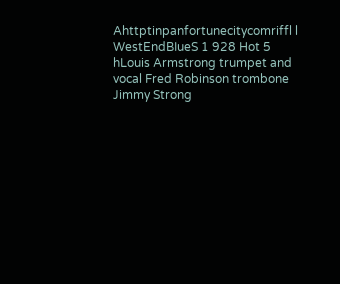Ahttptinpanfortunecitycomriffl l WestEndBIueS 1 928 Hot 5 hLouis Armstrong trumpet and vocal Fred Robinson trombone Jimmy Strong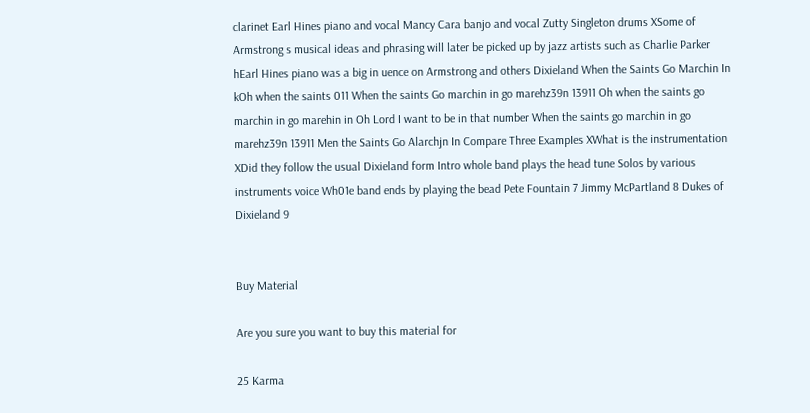clarinet Earl Hines piano and vocal Mancy Cara banjo and vocal Zutty Singleton drums XSome of Armstrong s musical ideas and phrasing will later be picked up by jazz artists such as Charlie Parker hEarl Hines piano was a big in uence on Armstrong and others Dixieland When the Saints Go Marchin In kOh when the saints 011 When the saints Go marchin in go marehz39n 13911 Oh when the saints go marchin in go marehin in Oh Lord I want to be in that number When the saints go marchin in go marehz39n 13911 Men the Saints Go Alarchjn In Compare Three ExampIes XWhat is the instrumentation XDid they follow the usual Dixieland form Intro whole band plays the head tune Solos by various instruments voice Wh01e band ends by playing the bead Pete Fountain 7 Jimmy McPartland 8 Dukes of Dixieland 9


Buy Material

Are you sure you want to buy this material for

25 Karma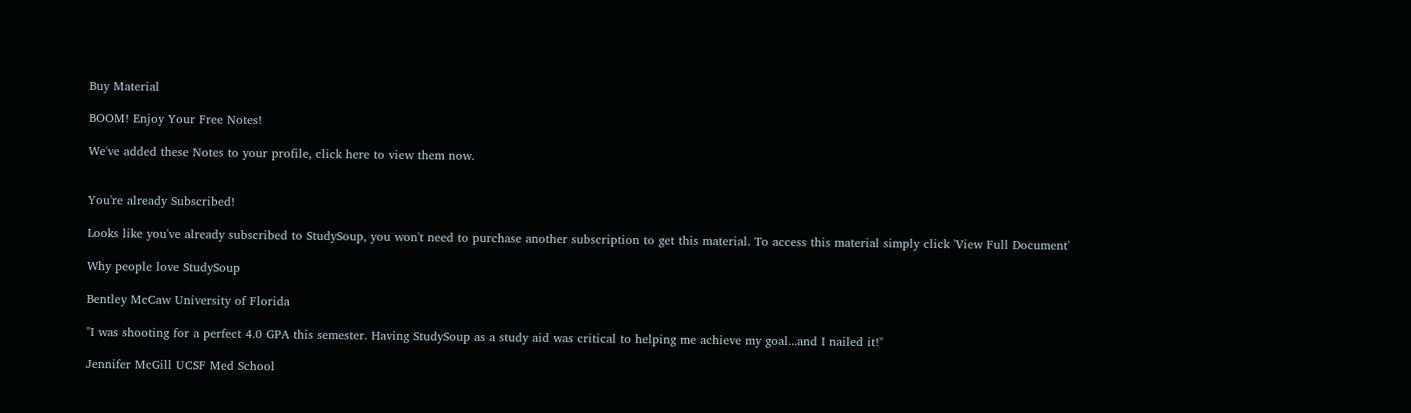Buy Material

BOOM! Enjoy Your Free Notes!

We've added these Notes to your profile, click here to view them now.


You're already Subscribed!

Looks like you've already subscribed to StudySoup, you won't need to purchase another subscription to get this material. To access this material simply click 'View Full Document'

Why people love StudySoup

Bentley McCaw University of Florida

"I was shooting for a perfect 4.0 GPA this semester. Having StudySoup as a study aid was critical to helping me achieve my goal...and I nailed it!"

Jennifer McGill UCSF Med School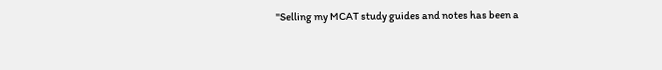"Selling my MCAT study guides and notes has been a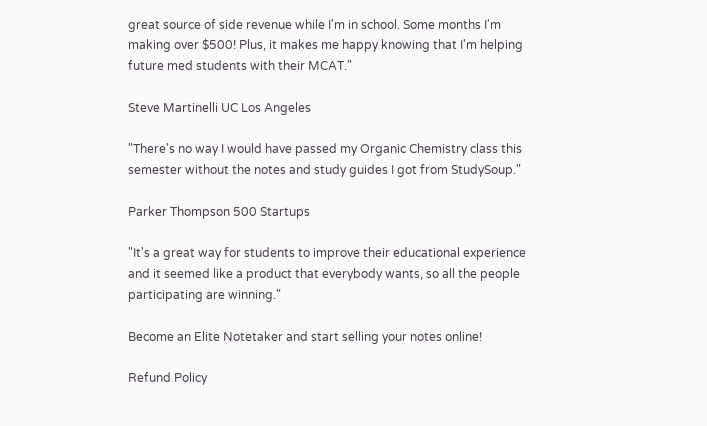great source of side revenue while I'm in school. Some months I'm making over $500! Plus, it makes me happy knowing that I'm helping future med students with their MCAT."

Steve Martinelli UC Los Angeles

"There's no way I would have passed my Organic Chemistry class this semester without the notes and study guides I got from StudySoup."

Parker Thompson 500 Startups

"It's a great way for students to improve their educational experience and it seemed like a product that everybody wants, so all the people participating are winning."

Become an Elite Notetaker and start selling your notes online!

Refund Policy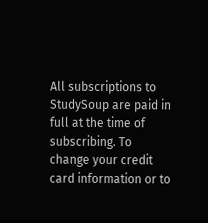All subscriptions to StudySoup are paid in full at the time of subscribing. To change your credit card information or to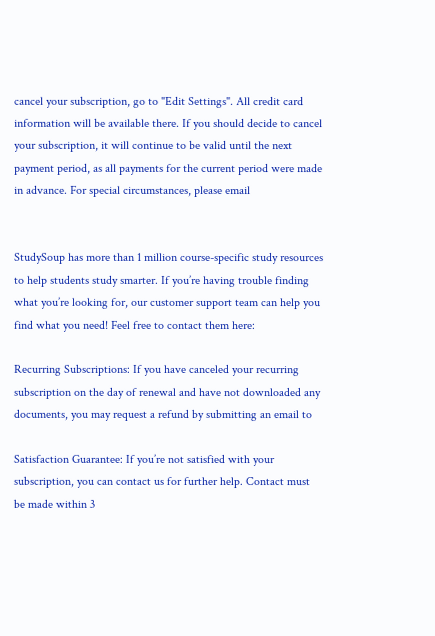cancel your subscription, go to "Edit Settings". All credit card information will be available there. If you should decide to cancel your subscription, it will continue to be valid until the next payment period, as all payments for the current period were made in advance. For special circumstances, please email


StudySoup has more than 1 million course-specific study resources to help students study smarter. If you’re having trouble finding what you’re looking for, our customer support team can help you find what you need! Feel free to contact them here:

Recurring Subscriptions: If you have canceled your recurring subscription on the day of renewal and have not downloaded any documents, you may request a refund by submitting an email to

Satisfaction Guarantee: If you’re not satisfied with your subscription, you can contact us for further help. Contact must be made within 3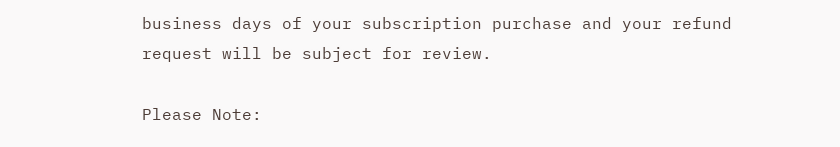business days of your subscription purchase and your refund request will be subject for review.

Please Note: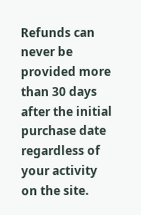Refunds can never be provided more than 30 days after the initial purchase date regardless of your activity on the site.